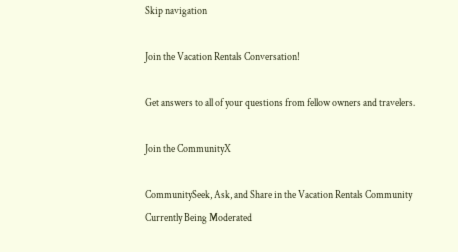Skip navigation

Join the Vacation Rentals Conversation!

Get answers to all of your questions from fellow owners and travelers.

Join the CommunityX

CommunitySeek, Ask, and Share in the Vacation Rentals Community
Currently Being Moderated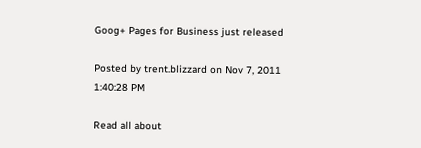Goog+ Pages for Business just released

Posted by trent.blizzard on Nov 7, 2011 1:40:28 PM

Read all about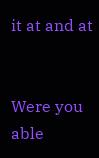it at and at


Were you able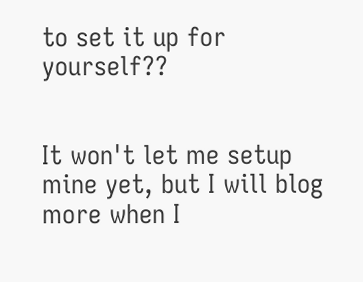to set it up for yourself??


It won't let me setup mine yet, but I will blog more when I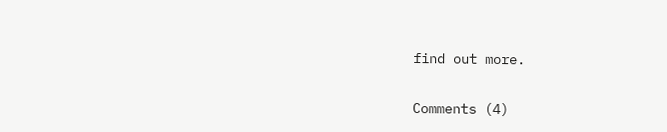find out more.

Comments (4)